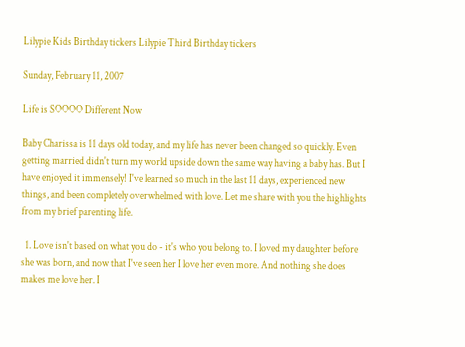Lilypie Kids Birthday tickers Lilypie Third Birthday tickers

Sunday, February 11, 2007

Life is SOOOO Different Now

Baby Charissa is 11 days old today, and my life has never been changed so quickly. Even getting married didn't turn my world upside down the same way having a baby has. But I have enjoyed it immensely! I've learned so much in the last 11 days, experienced new things, and been completely overwhelmed with love. Let me share with you the highlights from my brief parenting life.

  1. Love isn't based on what you do - it's who you belong to. I loved my daughter before she was born, and now that I've seen her I love her even more. And nothing she does makes me love her. I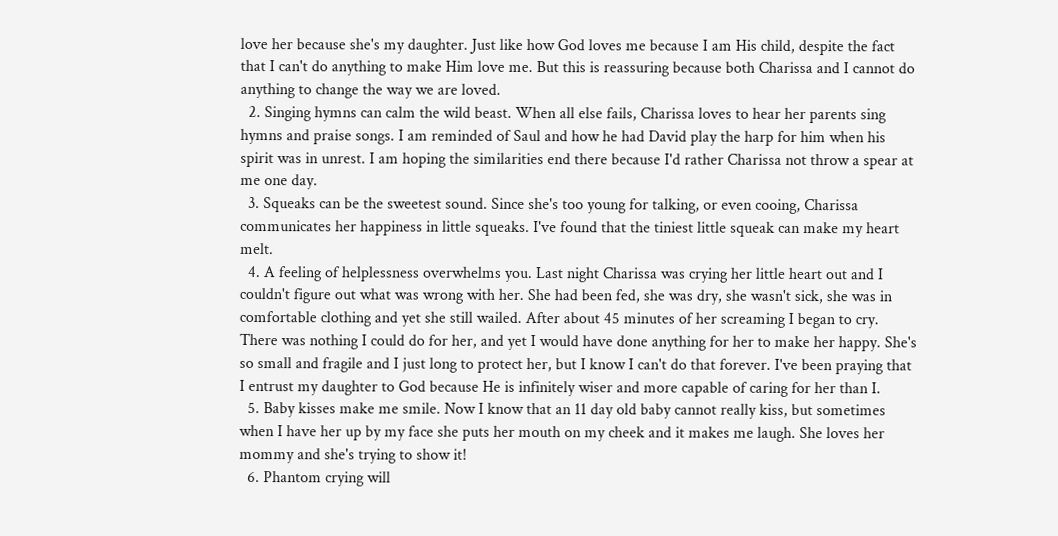love her because she's my daughter. Just like how God loves me because I am His child, despite the fact that I can't do anything to make Him love me. But this is reassuring because both Charissa and I cannot do anything to change the way we are loved.
  2. Singing hymns can calm the wild beast. When all else fails, Charissa loves to hear her parents sing hymns and praise songs. I am reminded of Saul and how he had David play the harp for him when his spirit was in unrest. I am hoping the similarities end there because I'd rather Charissa not throw a spear at me one day.
  3. Squeaks can be the sweetest sound. Since she's too young for talking, or even cooing, Charissa communicates her happiness in little squeaks. I've found that the tiniest little squeak can make my heart melt.
  4. A feeling of helplessness overwhelms you. Last night Charissa was crying her little heart out and I couldn't figure out what was wrong with her. She had been fed, she was dry, she wasn't sick, she was in comfortable clothing and yet she still wailed. After about 45 minutes of her screaming I began to cry. There was nothing I could do for her, and yet I would have done anything for her to make her happy. She's so small and fragile and I just long to protect her, but I know I can't do that forever. I've been praying that I entrust my daughter to God because He is infinitely wiser and more capable of caring for her than I.
  5. Baby kisses make me smile. Now I know that an 11 day old baby cannot really kiss, but sometimes when I have her up by my face she puts her mouth on my cheek and it makes me laugh. She loves her mommy and she's trying to show it!
  6. Phantom crying will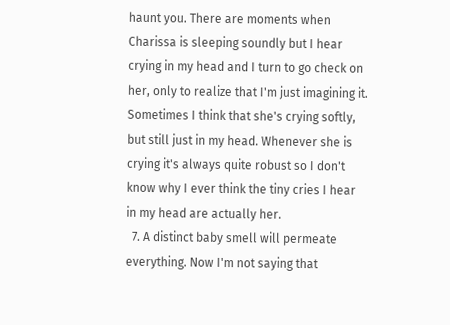haunt you. There are moments when Charissa is sleeping soundly but I hear crying in my head and I turn to go check on her, only to realize that I'm just imagining it. Sometimes I think that she's crying softly, but still just in my head. Whenever she is crying it's always quite robust so I don't know why I ever think the tiny cries I hear in my head are actually her.
  7. A distinct baby smell will permeate everything. Now I'm not saying that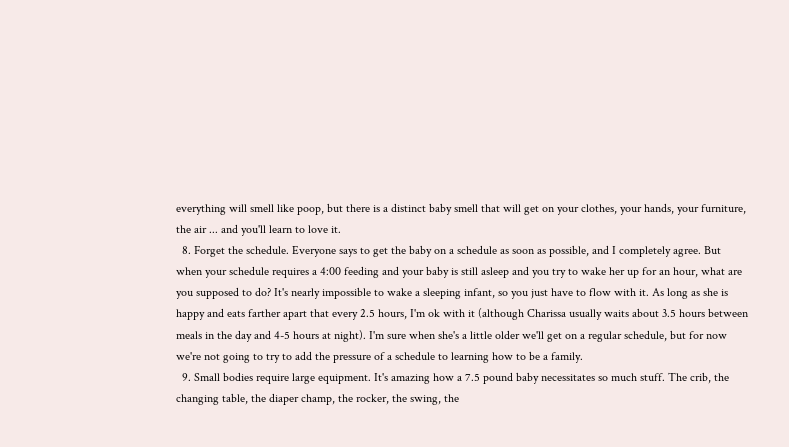everything will smell like poop, but there is a distinct baby smell that will get on your clothes, your hands, your furniture, the air ... and you'll learn to love it.
  8. Forget the schedule. Everyone says to get the baby on a schedule as soon as possible, and I completely agree. But when your schedule requires a 4:00 feeding and your baby is still asleep and you try to wake her up for an hour, what are you supposed to do? It's nearly impossible to wake a sleeping infant, so you just have to flow with it. As long as she is happy and eats farther apart that every 2.5 hours, I'm ok with it (although Charissa usually waits about 3.5 hours between meals in the day and 4-5 hours at night). I'm sure when she's a little older we'll get on a regular schedule, but for now we're not going to try to add the pressure of a schedule to learning how to be a family.
  9. Small bodies require large equipment. It's amazing how a 7.5 pound baby necessitates so much stuff. The crib, the changing table, the diaper champ, the rocker, the swing, the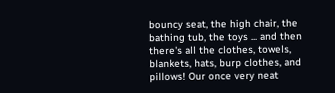bouncy seat, the high chair, the bathing tub, the toys ... and then there's all the clothes, towels, blankets, hats, burp clothes, and pillows! Our once very neat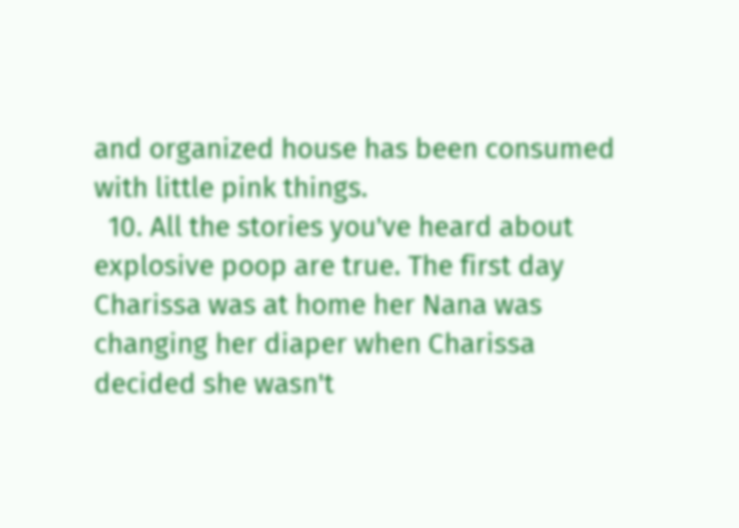and organized house has been consumed with little pink things.
  10. All the stories you've heard about explosive poop are true. The first day Charissa was at home her Nana was changing her diaper when Charissa decided she wasn't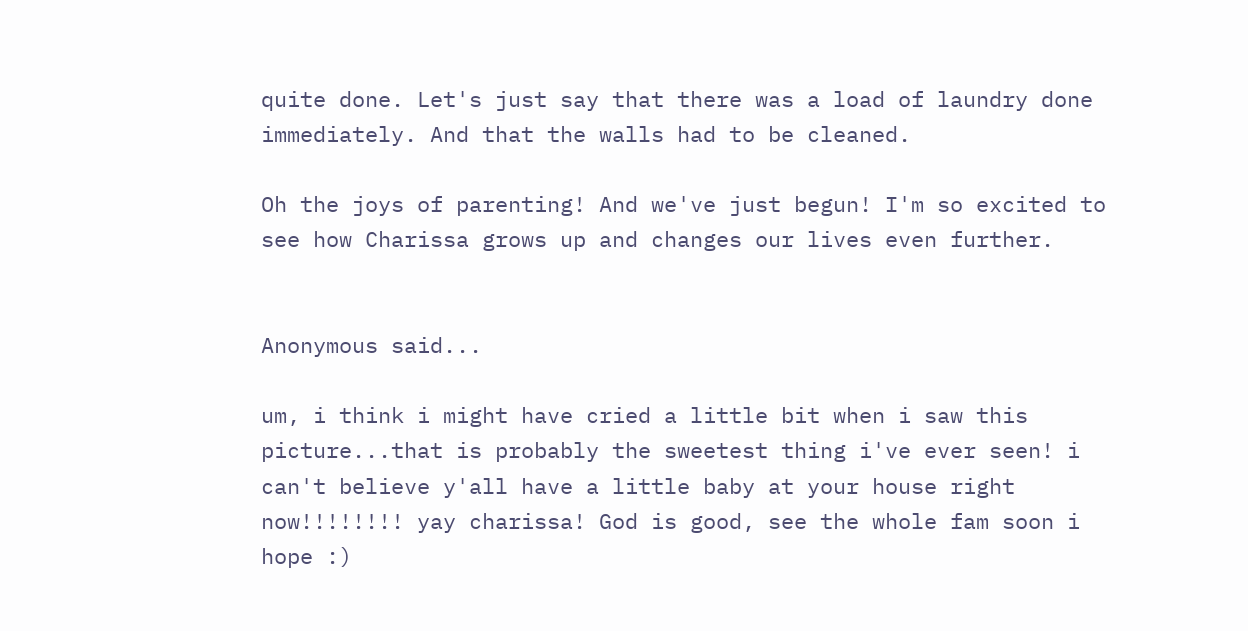quite done. Let's just say that there was a load of laundry done immediately. And that the walls had to be cleaned.

Oh the joys of parenting! And we've just begun! I'm so excited to see how Charissa grows up and changes our lives even further.


Anonymous said...

um, i think i might have cried a little bit when i saw this picture...that is probably the sweetest thing i've ever seen! i can't believe y'all have a little baby at your house right now!!!!!!!! yay charissa! God is good, see the whole fam soon i hope :)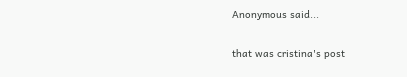Anonymous said...

that was cristina's post